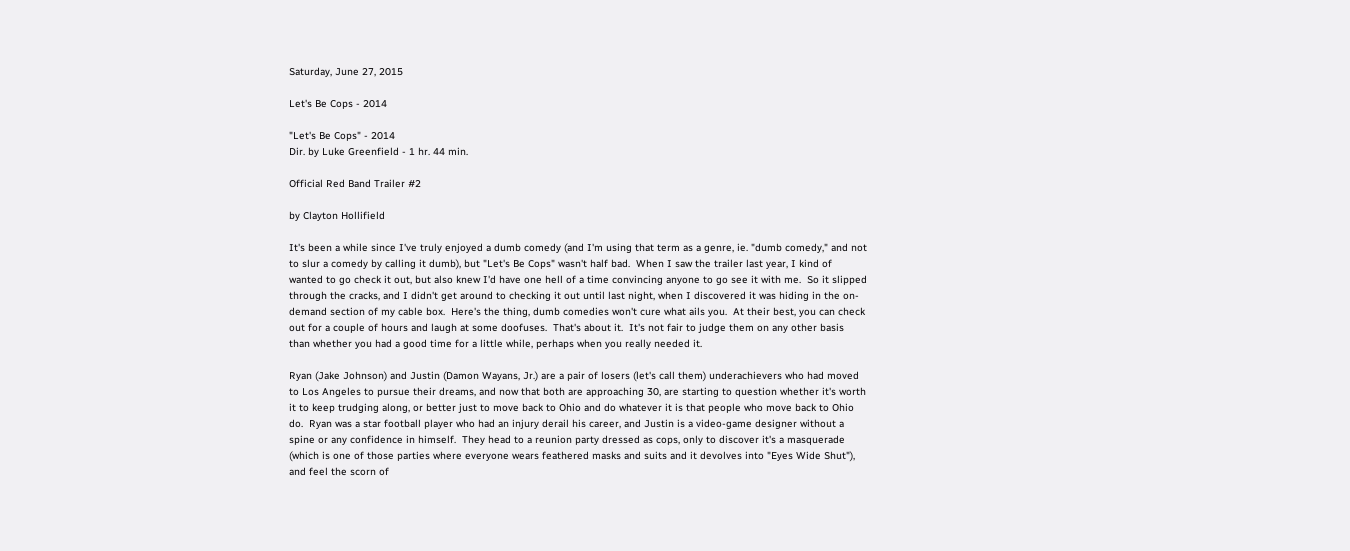Saturday, June 27, 2015

Let's Be Cops - 2014

"Let's Be Cops" - 2014
Dir. by Luke Greenfield - 1 hr. 44 min.

Official Red Band Trailer #2

by Clayton Hollifield

It's been a while since I've truly enjoyed a dumb comedy (and I'm using that term as a genre, ie. "dumb comedy," and not to slur a comedy by calling it dumb), but "Let's Be Cops" wasn't half bad.  When I saw the trailer last year, I kind of wanted to go check it out, but also knew I'd have one hell of a time convincing anyone to go see it with me.  So it slipped through the cracks, and I didn't get around to checking it out until last night, when I discovered it was hiding in the on-demand section of my cable box.  Here's the thing, dumb comedies won't cure what ails you.  At their best, you can check out for a couple of hours and laugh at some doofuses.  That's about it.  It's not fair to judge them on any other basis than whether you had a good time for a little while, perhaps when you really needed it.

Ryan (Jake Johnson) and Justin (Damon Wayans, Jr.) are a pair of losers (let's call them) underachievers who had moved to Los Angeles to pursue their dreams, and now that both are approaching 30, are starting to question whether it's worth it to keep trudging along, or better just to move back to Ohio and do whatever it is that people who move back to Ohio do.  Ryan was a star football player who had an injury derail his career, and Justin is a video-game designer without a spine or any confidence in himself.  They head to a reunion party dressed as cops, only to discover it's a masquerade (which is one of those parties where everyone wears feathered masks and suits and it devolves into "Eyes Wide Shut"), and feel the scorn of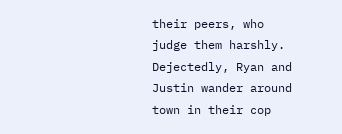their peers, who judge them harshly.  Dejectedly, Ryan and Justin wander around town in their cop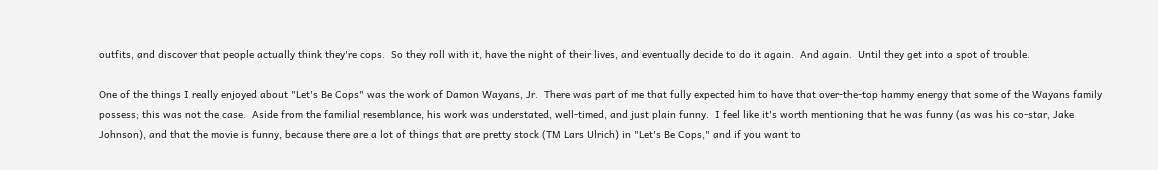outfits, and discover that people actually think they're cops.  So they roll with it, have the night of their lives, and eventually decide to do it again.  And again.  Until they get into a spot of trouble.

One of the things I really enjoyed about "Let's Be Cops" was the work of Damon Wayans, Jr.  There was part of me that fully expected him to have that over-the-top hammy energy that some of the Wayans family possess; this was not the case.  Aside from the familial resemblance, his work was understated, well-timed, and just plain funny.  I feel like it's worth mentioning that he was funny (as was his co-star, Jake Johnson), and that the movie is funny, because there are a lot of things that are pretty stock (TM Lars Ulrich) in "Let's Be Cops," and if you want to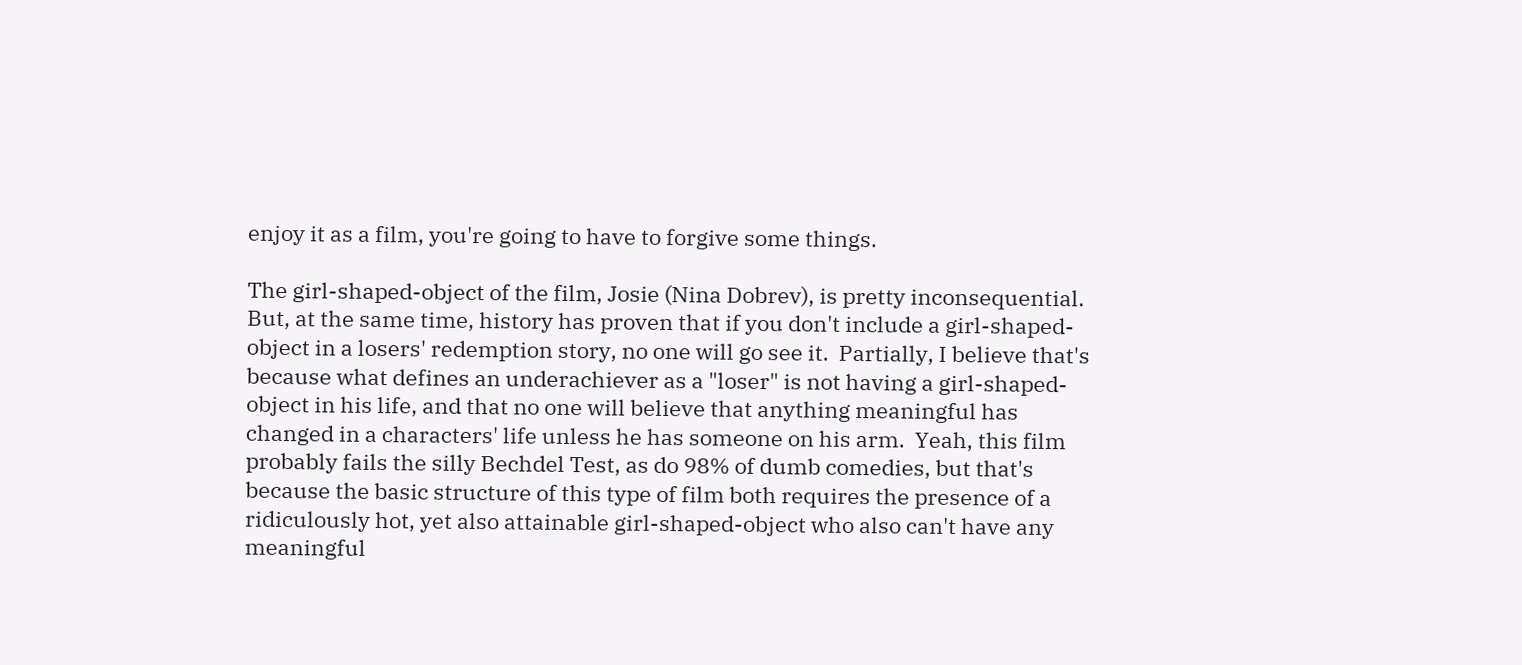enjoy it as a film, you're going to have to forgive some things.

The girl-shaped-object of the film, Josie (Nina Dobrev), is pretty inconsequential.  But, at the same time, history has proven that if you don't include a girl-shaped-object in a losers' redemption story, no one will go see it.  Partially, I believe that's because what defines an underachiever as a "loser" is not having a girl-shaped-object in his life, and that no one will believe that anything meaningful has changed in a characters' life unless he has someone on his arm.  Yeah, this film probably fails the silly Bechdel Test, as do 98% of dumb comedies, but that's because the basic structure of this type of film both requires the presence of a ridiculously hot, yet also attainable girl-shaped-object who also can't have any meaningful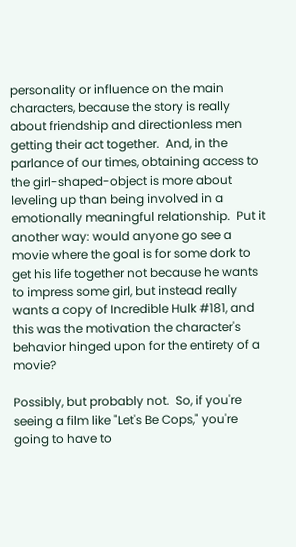personality or influence on the main characters, because the story is really about friendship and directionless men getting their act together.  And, in the parlance of our times, obtaining access to the girl-shaped-object is more about leveling up than being involved in a emotionally meaningful relationship.  Put it another way: would anyone go see a movie where the goal is for some dork to get his life together not because he wants to impress some girl, but instead really wants a copy of Incredible Hulk #181, and this was the motivation the character's behavior hinged upon for the entirety of a movie?

Possibly, but probably not.  So, if you're seeing a film like "Let's Be Cops," you're going to have to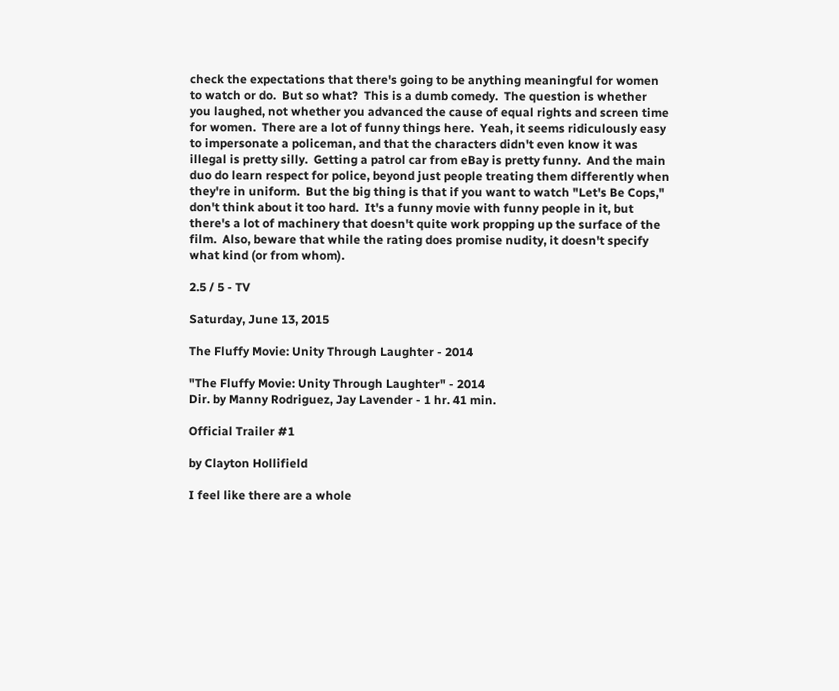check the expectations that there's going to be anything meaningful for women to watch or do.  But so what?  This is a dumb comedy.  The question is whether you laughed, not whether you advanced the cause of equal rights and screen time for women.  There are a lot of funny things here.  Yeah, it seems ridiculously easy to impersonate a policeman, and that the characters didn't even know it was illegal is pretty silly.  Getting a patrol car from eBay is pretty funny.  And the main duo do learn respect for police, beyond just people treating them differently when they're in uniform.  But the big thing is that if you want to watch "Let's Be Cops," don't think about it too hard.  It's a funny movie with funny people in it, but there's a lot of machinery that doesn't quite work propping up the surface of the film.  Also, beware that while the rating does promise nudity, it doesn't specify what kind (or from whom).

2.5 / 5 - TV

Saturday, June 13, 2015

The Fluffy Movie: Unity Through Laughter - 2014

"The Fluffy Movie: Unity Through Laughter" - 2014
Dir. by Manny Rodriguez, Jay Lavender - 1 hr. 41 min.

Official Trailer #1

by Clayton Hollifield

I feel like there are a whole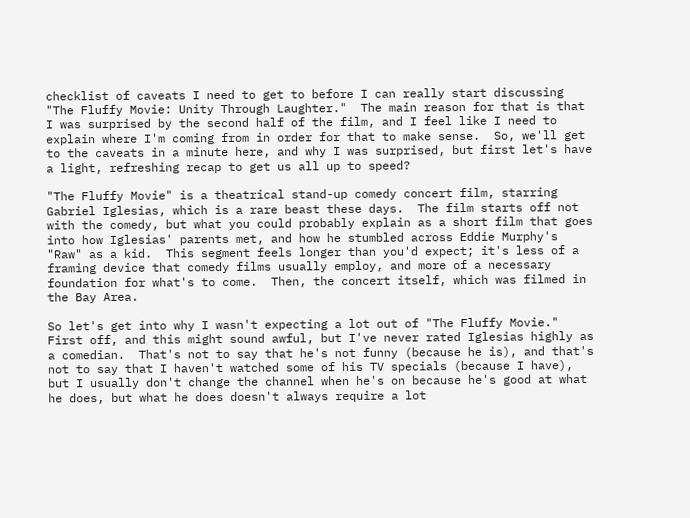checklist of caveats I need to get to before I can really start discussing "The Fluffy Movie: Unity Through Laughter."  The main reason for that is that I was surprised by the second half of the film, and I feel like I need to explain where I'm coming from in order for that to make sense.  So, we'll get to the caveats in a minute here, and why I was surprised, but first let's have a light, refreshing recap to get us all up to speed?

"The Fluffy Movie" is a theatrical stand-up comedy concert film, starring Gabriel Iglesias, which is a rare beast these days.  The film starts off not with the comedy, but what you could probably explain as a short film that goes into how Iglesias' parents met, and how he stumbled across Eddie Murphy's "Raw" as a kid.  This segment feels longer than you'd expect; it's less of a framing device that comedy films usually employ, and more of a necessary foundation for what's to come.  Then, the concert itself, which was filmed in the Bay Area.

So let's get into why I wasn't expecting a lot out of "The Fluffy Movie."  First off, and this might sound awful, but I've never rated Iglesias highly as a comedian.  That's not to say that he's not funny (because he is), and that's not to say that I haven't watched some of his TV specials (because I have), but I usually don't change the channel when he's on because he's good at what he does, but what he does doesn't always require a lot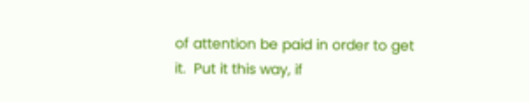of attention be paid in order to get it.  Put it this way, if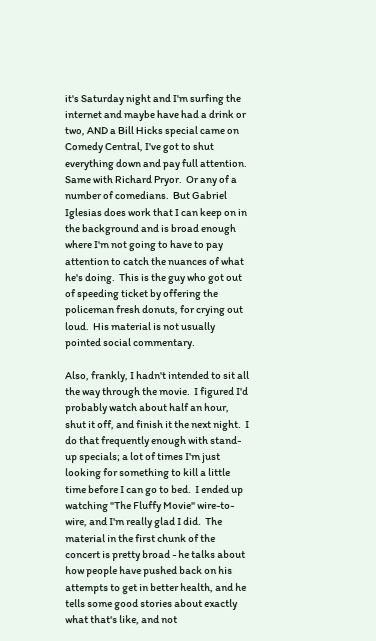it's Saturday night and I'm surfing the internet and maybe have had a drink or two, AND a Bill Hicks special came on Comedy Central, I've got to shut everything down and pay full attention.  Same with Richard Pryor.  Or any of a number of comedians.  But Gabriel Iglesias does work that I can keep on in the background and is broad enough where I'm not going to have to pay attention to catch the nuances of what he's doing.  This is the guy who got out of speeding ticket by offering the policeman fresh donuts, for crying out loud.  His material is not usually pointed social commentary.

Also, frankly, I hadn't intended to sit all the way through the movie.  I figured I'd probably watch about half an hour, shut it off, and finish it the next night.  I do that frequently enough with stand-up specials; a lot of times I'm just looking for something to kill a little time before I can go to bed.  I ended up watching "The Fluffy Movie" wire-to-wire, and I'm really glad I did.  The material in the first chunk of the concert is pretty broad - he talks about how people have pushed back on his attempts to get in better health, and he tells some good stories about exactly what that's like, and not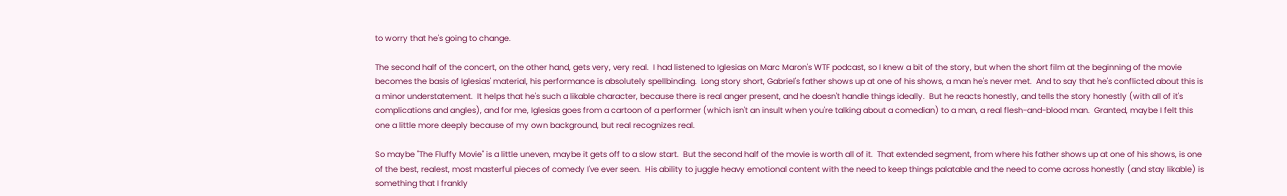to worry that he's going to change.

The second half of the concert, on the other hand, gets very, very real.  I had listened to Iglesias on Marc Maron's WTF podcast, so I knew a bit of the story, but when the short film at the beginning of the movie becomes the basis of Iglesias' material, his performance is absolutely spellbinding.  Long story short, Gabriel's father shows up at one of his shows, a man he's never met.  And to say that he's conflicted about this is a minor understatement.  It helps that he's such a likable character, because there is real anger present, and he doesn't handle things ideally.  But he reacts honestly, and tells the story honestly (with all of it's complications and angles), and for me, Iglesias goes from a cartoon of a performer (which isn't an insult when you're talking about a comedian) to a man, a real flesh-and-blood man.  Granted, maybe I felt this one a little more deeply because of my own background, but real recognizes real.

So maybe "The Fluffy Movie" is a little uneven, maybe it gets off to a slow start.  But the second half of the movie is worth all of it.  That extended segment, from where his father shows up at one of his shows, is one of the best, realest, most masterful pieces of comedy I've ever seen.  His ability to juggle heavy emotional content with the need to keep things palatable and the need to come across honestly (and stay likable) is something that I frankly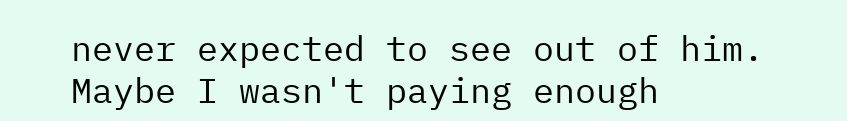never expected to see out of him.  Maybe I wasn't paying enough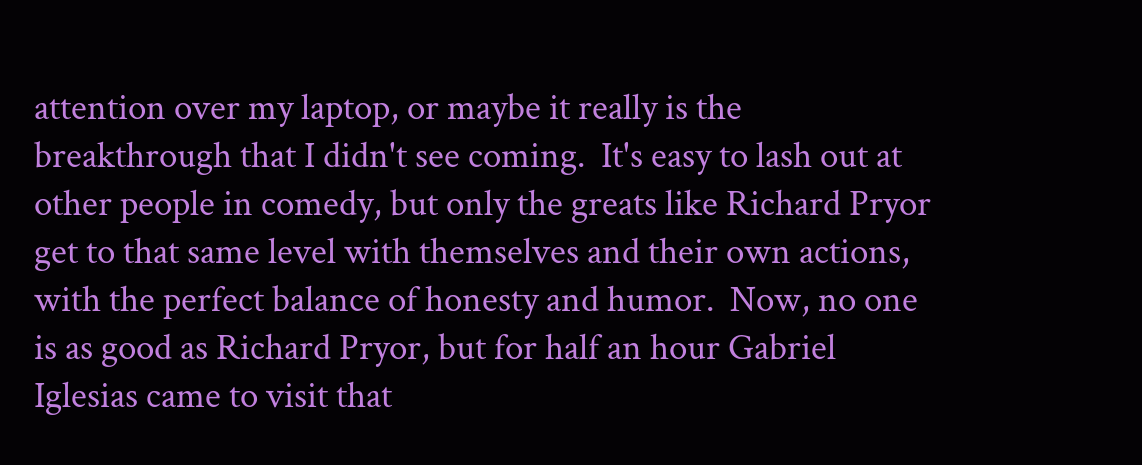attention over my laptop, or maybe it really is the breakthrough that I didn't see coming.  It's easy to lash out at other people in comedy, but only the greats like Richard Pryor get to that same level with themselves and their own actions, with the perfect balance of honesty and humor.  Now, no one is as good as Richard Pryor, but for half an hour Gabriel Iglesias came to visit that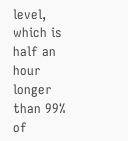level, which is half an hour longer than 99% of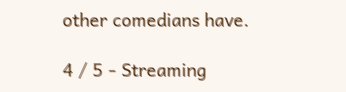other comedians have.

4 / 5 - Streaming